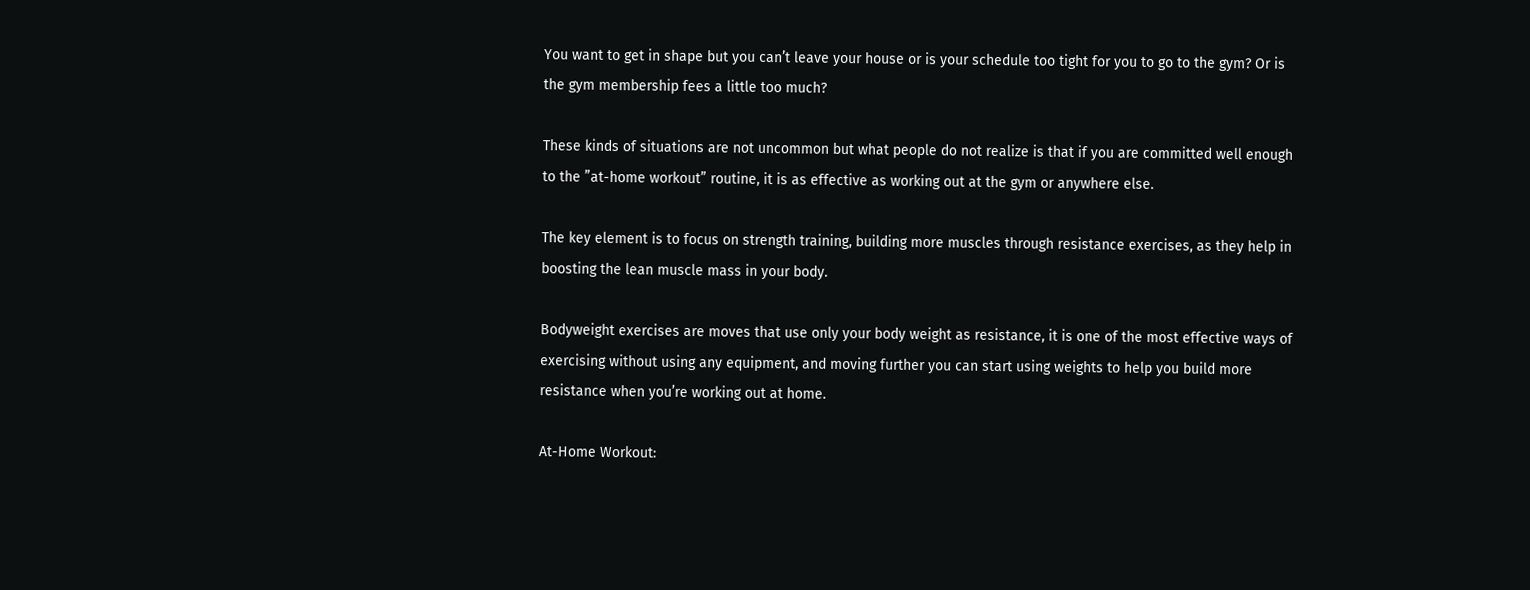You want to get in shape but you can’t leave your house or is your schedule too tight for you to go to the gym? Or is the gym membership fees a little too much?

These kinds of situations are not uncommon but what people do not realize is that if you are committed well enough to the ”at-home workout” routine, it is as effective as working out at the gym or anywhere else.

The key element is to focus on strength training, building more muscles through resistance exercises, as they help in boosting the lean muscle mass in your body.

Bodyweight exercises are moves that use only your body weight as resistance, it is one of the most effective ways of exercising without using any equipment, and moving further you can start using weights to help you build more resistance when you’re working out at home.

At-Home Workout: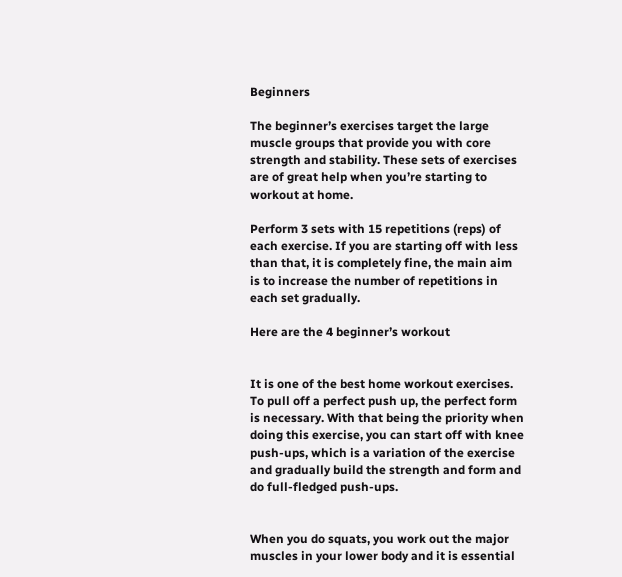Beginners

The beginner’s exercises target the large muscle groups that provide you with core strength and stability. These sets of exercises are of great help when you’re starting to workout at home.

Perform 3 sets with 15 repetitions (reps) of each exercise. If you are starting off with less than that, it is completely fine, the main aim is to increase the number of repetitions in each set gradually.

Here are the 4 beginner’s workout


It is one of the best home workout exercises. To pull off a perfect push up, the perfect form is necessary. With that being the priority when doing this exercise, you can start off with knee push-ups, which is a variation of the exercise and gradually build the strength and form and do full-fledged push-ups.


When you do squats, you work out the major muscles in your lower body and it is essential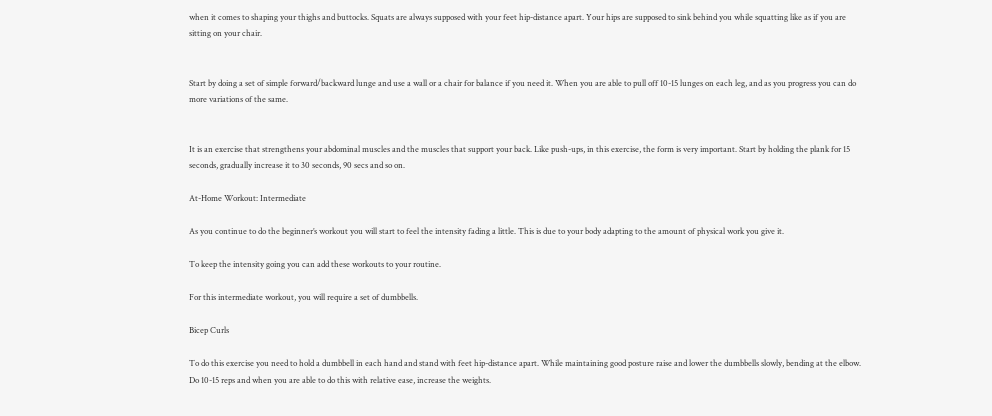when it comes to shaping your thighs and buttocks. Squats are always supposed with your feet hip-distance apart. Your hips are supposed to sink behind you while squatting like as if you are sitting on your chair.


Start by doing a set of simple forward/backward lunge and use a wall or a chair for balance if you need it. When you are able to pull off 10-15 lunges on each leg, and as you progress you can do more variations of the same.


It is an exercise that strengthens your abdominal muscles and the muscles that support your back. Like push-ups, in this exercise, the form is very important. Start by holding the plank for 15 seconds, gradually increase it to 30 seconds, 90 secs and so on.

At-Home Workout: Intermediate

As you continue to do the beginner’s workout you will start to feel the intensity fading a little. This is due to your body adapting to the amount of physical work you give it.

To keep the intensity going you can add these workouts to your routine.

For this intermediate workout, you will require a set of dumbbells.

Bicep Curls

To do this exercise you need to hold a dumbbell in each hand and stand with feet hip-distance apart. While maintaining good posture raise and lower the dumbbells slowly, bending at the elbow. Do 10-15 reps and when you are able to do this with relative ease, increase the weights.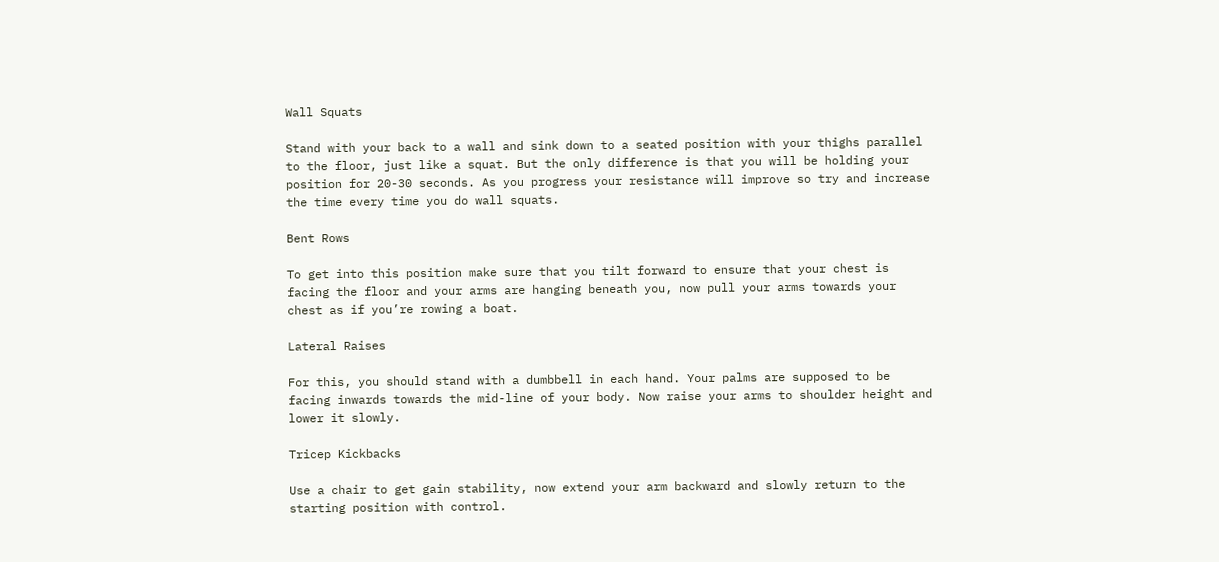Wall Squats

Stand with your back to a wall and sink down to a seated position with your thighs parallel to the floor, just like a squat. But the only difference is that you will be holding your position for 20-30 seconds. As you progress your resistance will improve so try and increase the time every time you do wall squats.

Bent Rows

To get into this position make sure that you tilt forward to ensure that your chest is facing the floor and your arms are hanging beneath you, now pull your arms towards your chest as if you’re rowing a boat.

Lateral Raises

For this, you should stand with a dumbbell in each hand. Your palms are supposed to be facing inwards towards the mid-line of your body. Now raise your arms to shoulder height and lower it slowly.

Tricep Kickbacks

Use a chair to get gain stability, now extend your arm backward and slowly return to the starting position with control.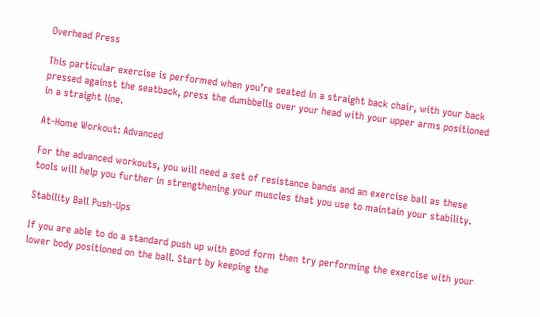Overhead Press

This particular exercise is performed when you’re seated in a straight back chair, with your back pressed against the seatback, press the dumbbells over your head with your upper arms positioned in a straight line.

At-Home Workout: Advanced

For the advanced workouts, you will need a set of resistance bands and an exercise ball as these tools will help you further in strengthening your muscles that you use to maintain your stability.

Stability Ball Push-Ups

If you are able to do a standard push up with good form then try performing the exercise with your lower body positioned on the ball. Start by keeping the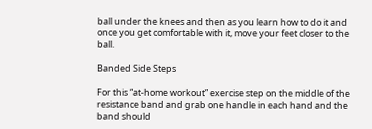ball under the knees and then as you learn how to do it and once you get comfortable with it, move your feet closer to the ball.

Banded Side Steps

For this “at-home workout” exercise step on the middle of the resistance band and grab one handle in each hand and the band should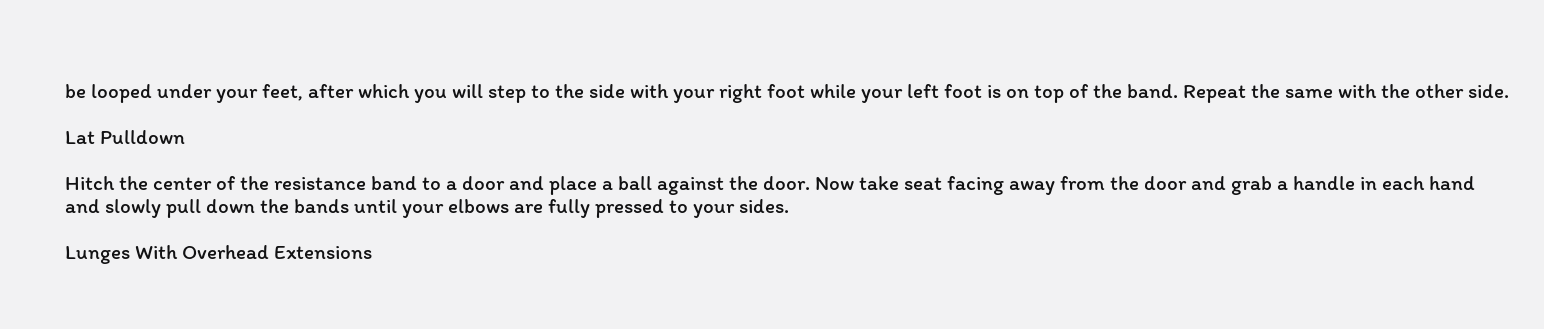be looped under your feet, after which you will step to the side with your right foot while your left foot is on top of the band. Repeat the same with the other side.

Lat Pulldown

Hitch the center of the resistance band to a door and place a ball against the door. Now take seat facing away from the door and grab a handle in each hand and slowly pull down the bands until your elbows are fully pressed to your sides.

Lunges With Overhead Extensions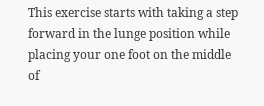This exercise starts with taking a step forward in the lunge position while placing your one foot on the middle of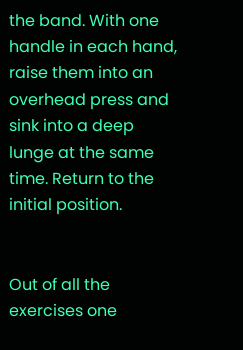the band. With one handle in each hand, raise them into an overhead press and sink into a deep lunge at the same time. Return to the initial position.


Out of all the exercises one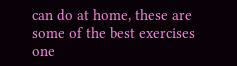can do at home, these are some of the best exercises one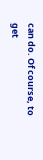can do. Of course, to get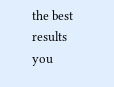the best results you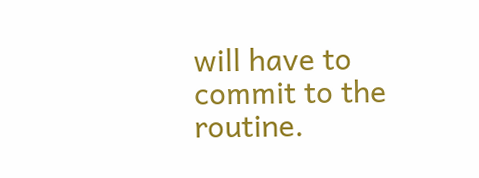will have to commit to the routine.